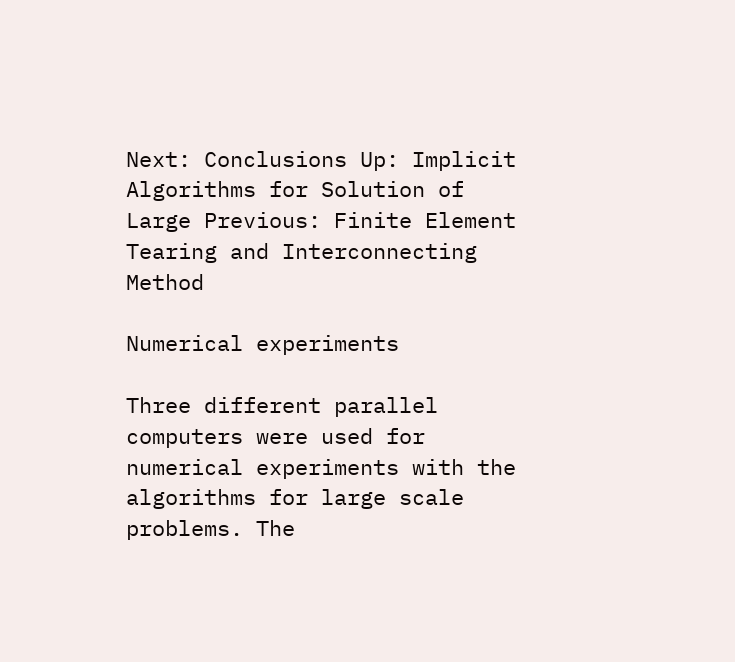Next: Conclusions Up: Implicit Algorithms for Solution of Large Previous: Finite Element Tearing and Interconnecting Method

Numerical experiments

Three different parallel computers were used for numerical experiments with the algorithms for large scale problems. The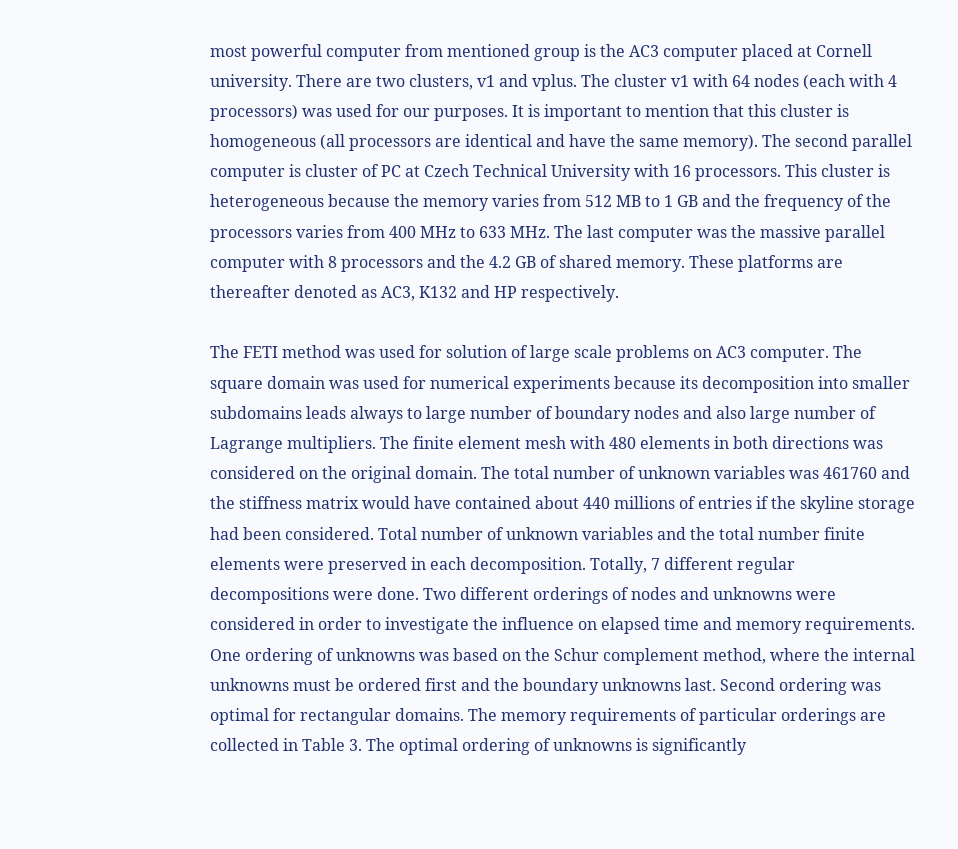most powerful computer from mentioned group is the AC3 computer placed at Cornell university. There are two clusters, v1 and vplus. The cluster v1 with 64 nodes (each with 4 processors) was used for our purposes. It is important to mention that this cluster is homogeneous (all processors are identical and have the same memory). The second parallel computer is cluster of PC at Czech Technical University with 16 processors. This cluster is heterogeneous because the memory varies from 512 MB to 1 GB and the frequency of the processors varies from 400 MHz to 633 MHz. The last computer was the massive parallel computer with 8 processors and the 4.2 GB of shared memory. These platforms are thereafter denoted as AC3, K132 and HP respectively.

The FETI method was used for solution of large scale problems on AC3 computer. The square domain was used for numerical experiments because its decomposition into smaller subdomains leads always to large number of boundary nodes and also large number of Lagrange multipliers. The finite element mesh with 480 elements in both directions was considered on the original domain. The total number of unknown variables was 461760 and the stiffness matrix would have contained about 440 millions of entries if the skyline storage had been considered. Total number of unknown variables and the total number finite elements were preserved in each decomposition. Totally, 7 different regular decompositions were done. Two different orderings of nodes and unknowns were considered in order to investigate the influence on elapsed time and memory requirements. One ordering of unknowns was based on the Schur complement method, where the internal unknowns must be ordered first and the boundary unknowns last. Second ordering was optimal for rectangular domains. The memory requirements of particular orderings are collected in Table 3. The optimal ordering of unknowns is significantly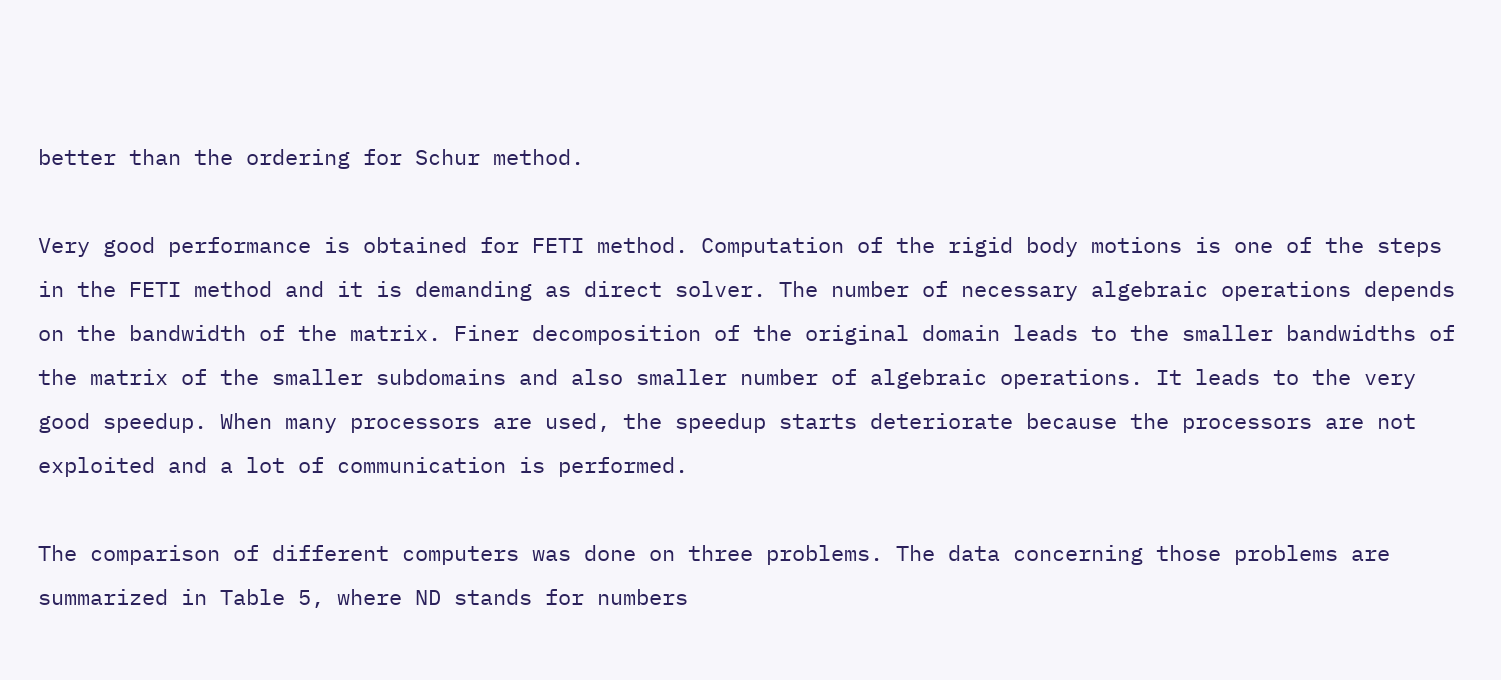better than the ordering for Schur method.

Very good performance is obtained for FETI method. Computation of the rigid body motions is one of the steps in the FETI method and it is demanding as direct solver. The number of necessary algebraic operations depends on the bandwidth of the matrix. Finer decomposition of the original domain leads to the smaller bandwidths of the matrix of the smaller subdomains and also smaller number of algebraic operations. It leads to the very good speedup. When many processors are used, the speedup starts deteriorate because the processors are not exploited and a lot of communication is performed.

The comparison of different computers was done on three problems. The data concerning those problems are summarized in Table 5, where ND stands for numbers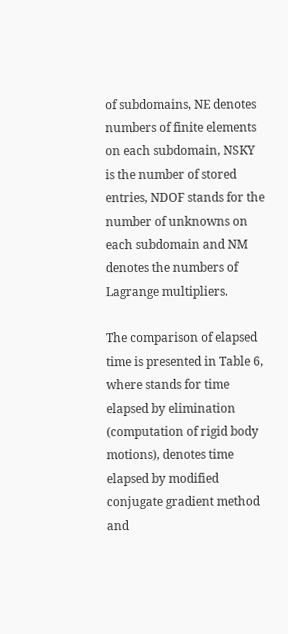of subdomains, NE denotes numbers of finite elements on each subdomain, NSKY is the number of stored entries, NDOF stands for the number of unknowns on each subdomain and NM denotes the numbers of Lagrange multipliers.

The comparison of elapsed time is presented in Table 6, where stands for time elapsed by elimination (computation of rigid body motions), denotes time elapsed by modified conjugate gradient method and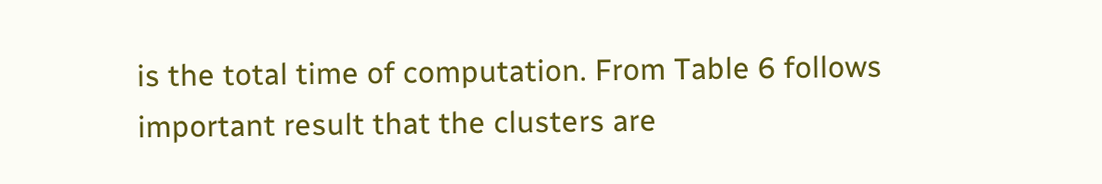is the total time of computation. From Table 6 follows important result that the clusters are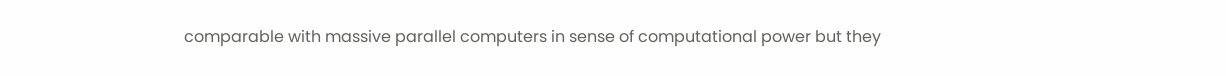comparable with massive parallel computers in sense of computational power but they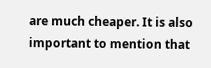are much cheaper. It is also important to mention that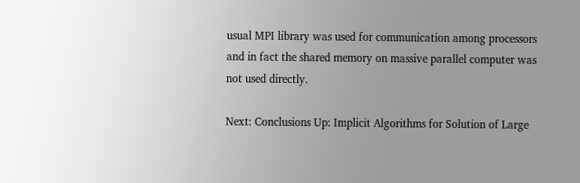usual MPI library was used for communication among processors and in fact the shared memory on massive parallel computer was not used directly.

Next: Conclusions Up: Implicit Algorithms for Solution of Large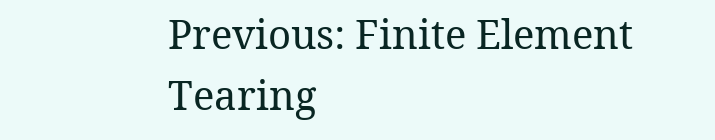Previous: Finite Element Tearing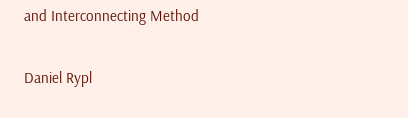and Interconnecting Method

Daniel Rypl